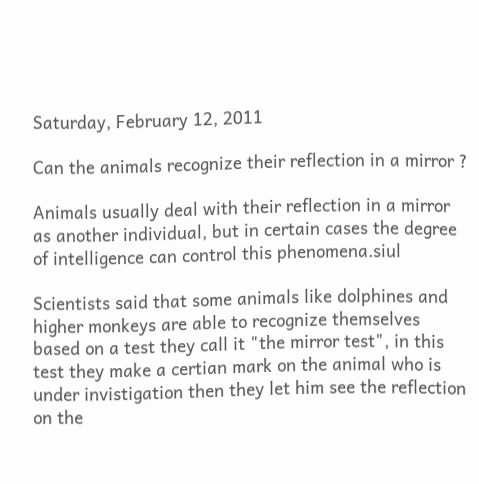Saturday, February 12, 2011

Can the animals recognize their reflection in a mirror ?

Animals usually deal with their reflection in a mirror as another individual, but in certain cases the degree of intelligence can control this phenomena.siul

Scientists said that some animals like dolphines and higher monkeys are able to recognize themselves based on a test they call it "the mirror test", in this test they make a certian mark on the animal who is under invistigation then they let him see the reflection on the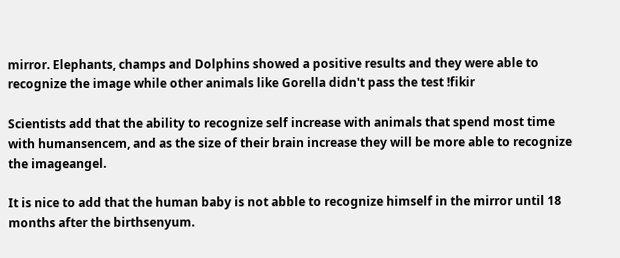mirror. Elephants, champs and Dolphins showed a positive results and they were able to recognize the image while other animals like Gorella didn't pass the test !fikir

Scientists add that the ability to recognize self increase with animals that spend most time with humansencem, and as the size of their brain increase they will be more able to recognize the imageangel.

It is nice to add that the human baby is not abble to recognize himself in the mirror until 18 months after the birthsenyum.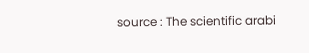source : The scientific arabi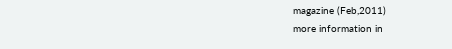magazine (Feb,2011)
more information in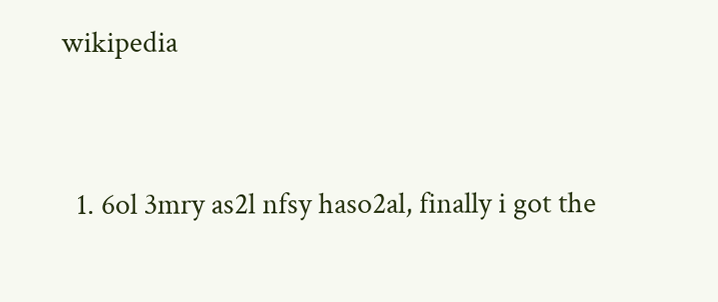wikipedia


  1. 6ol 3mry as2l nfsy haso2al, finally i got the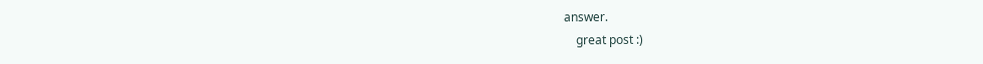answer.
    great post :)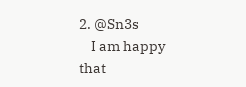2. @Sn3s
    I am happy that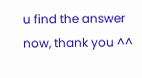u find the answer now, thank you ^^